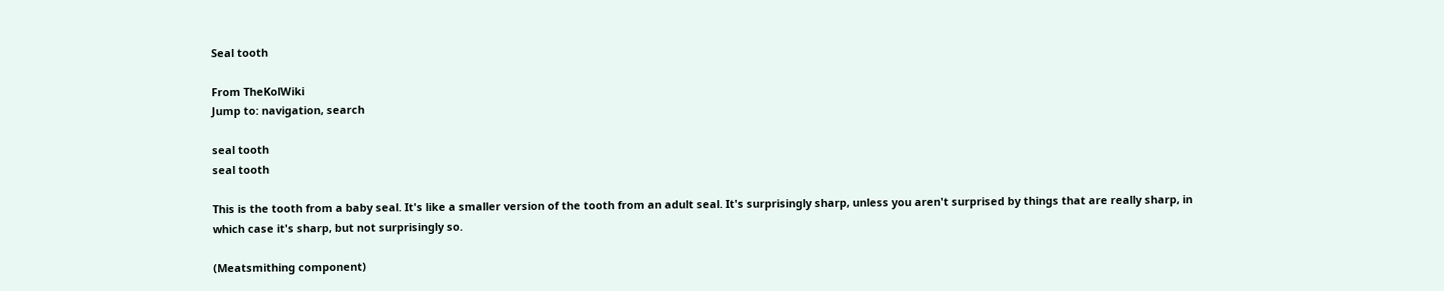Seal tooth

From TheKolWiki
Jump to: navigation, search

seal tooth
seal tooth

This is the tooth from a baby seal. It's like a smaller version of the tooth from an adult seal. It's surprisingly sharp, unless you aren't surprised by things that are really sharp, in which case it's sharp, but not surprisingly so.

(Meatsmithing component)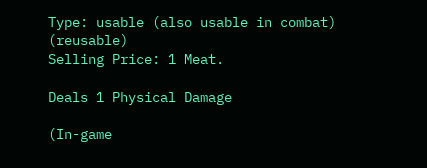Type: usable (also usable in combat) (reusable)
Selling Price: 1 Meat.

Deals 1 Physical Damage

(In-game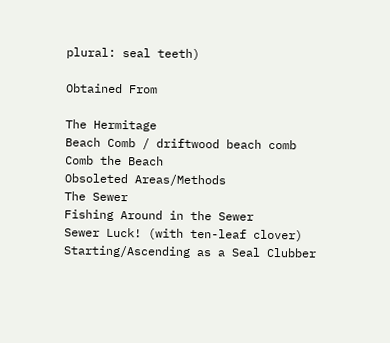plural: seal teeth)

Obtained From

The Hermitage
Beach Comb / driftwood beach comb
Comb the Beach
Obsoleted Areas/Methods
The Sewer
Fishing Around in the Sewer
Sewer Luck! (with ten-leaf clover)
Starting/Ascending as a Seal Clubber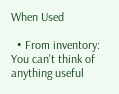When Used

  • From inventory:
You can't think of anything useful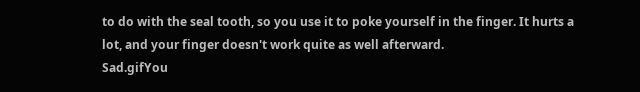to do with the seal tooth, so you use it to poke yourself in the finger. It hurts a lot, and your finger doesn't work quite as well afterward.
Sad.gifYou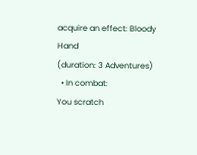acquire an effect: Bloody Hand
(duration: 3 Adventures)
  • In combat:
You scratch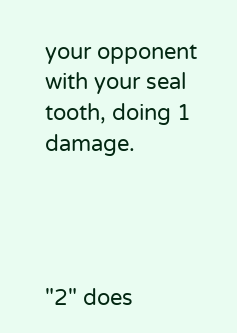your opponent with your seal tooth, doing 1 damage.




"2" does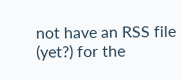not have an RSS file (yet?) for the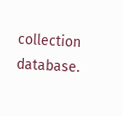collection database.